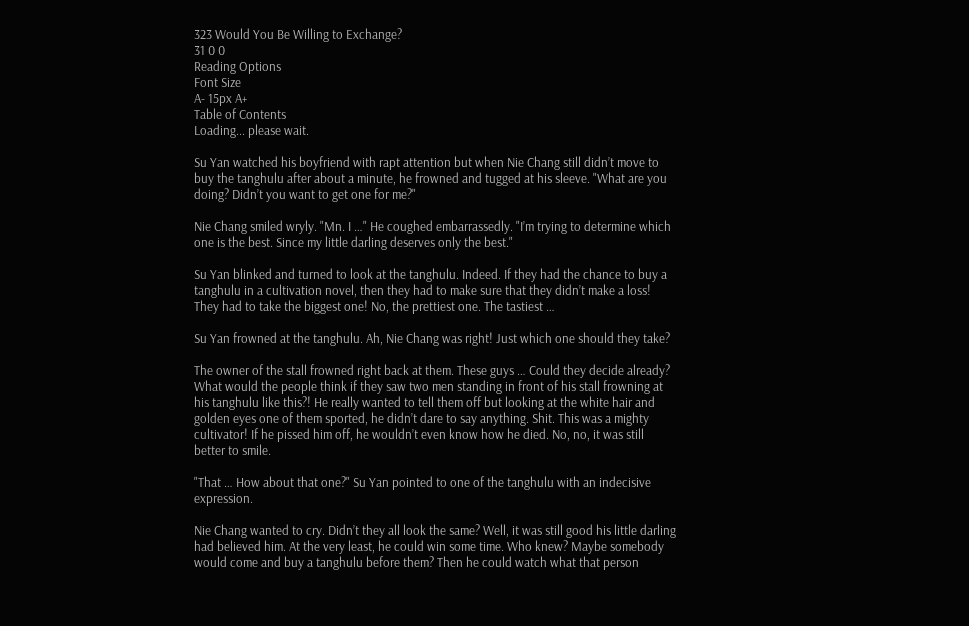323 Would You Be Willing to Exchange?
31 0 0
Reading Options
Font Size
A- 15px A+
Table of Contents
Loading... please wait.

Su Yan watched his boyfriend with rapt attention but when Nie Chang still didn’t move to buy the tanghulu after about a minute, he frowned and tugged at his sleeve. "What are you doing? Didn’t you want to get one for me?"

Nie Chang smiled wryly. "Mn. I …" He coughed embarrassedly. "I’m trying to determine which one is the best. Since my little darling deserves only the best."

Su Yan blinked and turned to look at the tanghulu. Indeed. If they had the chance to buy a tanghulu in a cultivation novel, then they had to make sure that they didn’t make a loss! They had to take the biggest one! No, the prettiest one. The tastiest …

Su Yan frowned at the tanghulu. Ah, Nie Chang was right! Just which one should they take?

The owner of the stall frowned right back at them. These guys … Could they decide already? What would the people think if they saw two men standing in front of his stall frowning at his tanghulu like this?! He really wanted to tell them off but looking at the white hair and golden eyes one of them sported, he didn’t dare to say anything. Shit. This was a mighty cultivator! If he pissed him off, he wouldn’t even know how he died. No, no, it was still better to smile.

"That … How about that one?" Su Yan pointed to one of the tanghulu with an indecisive expression.

Nie Chang wanted to cry. Didn’t they all look the same? Well, it was still good his little darling had believed him. At the very least, he could win some time. Who knew? Maybe somebody would come and buy a tanghulu before them? Then he could watch what that person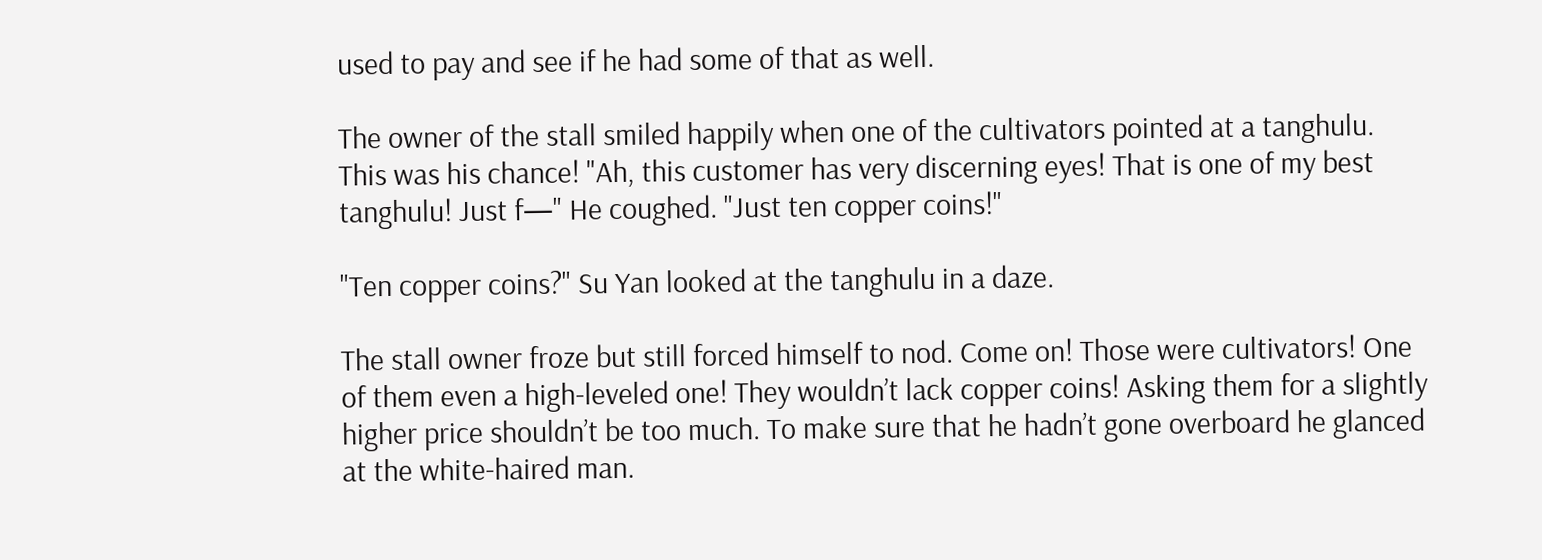used to pay and see if he had some of that as well.

The owner of the stall smiled happily when one of the cultivators pointed at a tanghulu. This was his chance! "Ah, this customer has very discerning eyes! That is one of my best tanghulu! Just f—" He coughed. "Just ten copper coins!"

"Ten copper coins?" Su Yan looked at the tanghulu in a daze.

The stall owner froze but still forced himself to nod. Come on! Those were cultivators! One of them even a high-leveled one! They wouldn’t lack copper coins! Asking them for a slightly higher price shouldn’t be too much. To make sure that he hadn’t gone overboard he glanced at the white-haired man.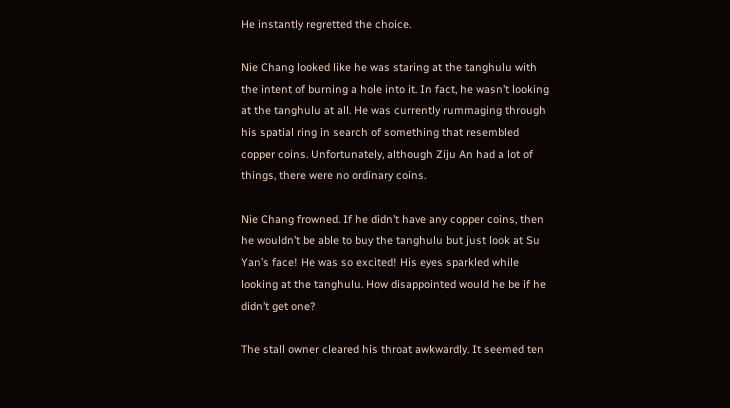He instantly regretted the choice.

Nie Chang looked like he was staring at the tanghulu with the intent of burning a hole into it. In fact, he wasn’t looking at the tanghulu at all. He was currently rummaging through his spatial ring in search of something that resembled copper coins. Unfortunately, although Ziju An had a lot of things, there were no ordinary coins.

Nie Chang frowned. If he didn’t have any copper coins, then he wouldn’t be able to buy the tanghulu but just look at Su Yan’s face! He was so excited! His eyes sparkled while looking at the tanghulu. How disappointed would he be if he didn’t get one?

The stall owner cleared his throat awkwardly. It seemed ten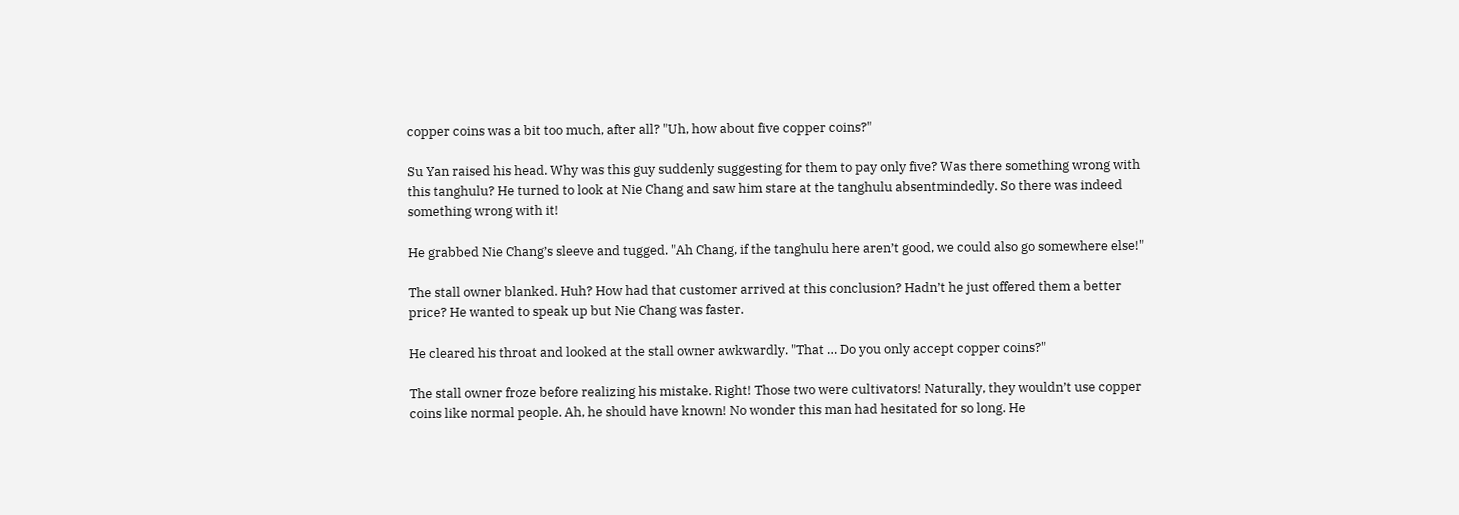copper coins was a bit too much, after all? "Uh, how about five copper coins?"

Su Yan raised his head. Why was this guy suddenly suggesting for them to pay only five? Was there something wrong with this tanghulu? He turned to look at Nie Chang and saw him stare at the tanghulu absentmindedly. So there was indeed something wrong with it!

He grabbed Nie Chang’s sleeve and tugged. "Ah Chang, if the tanghulu here aren’t good, we could also go somewhere else!"

The stall owner blanked. Huh? How had that customer arrived at this conclusion? Hadn’t he just offered them a better price? He wanted to speak up but Nie Chang was faster.

He cleared his throat and looked at the stall owner awkwardly. "That … Do you only accept copper coins?"

The stall owner froze before realizing his mistake. Right! Those two were cultivators! Naturally, they wouldn’t use copper coins like normal people. Ah, he should have known! No wonder this man had hesitated for so long. He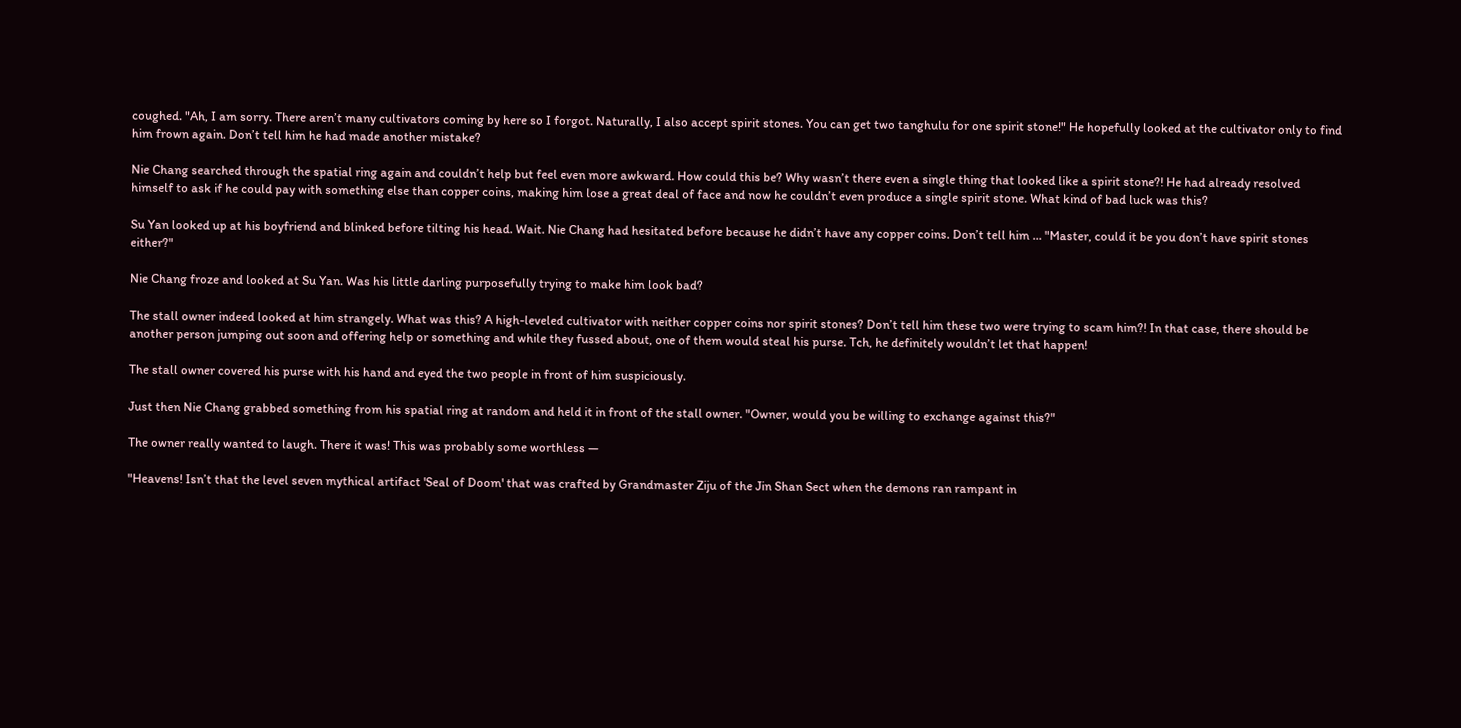coughed. "Ah, I am sorry. There aren’t many cultivators coming by here so I forgot. Naturally, I also accept spirit stones. You can get two tanghulu for one spirit stone!" He hopefully looked at the cultivator only to find him frown again. Don’t tell him he had made another mistake?

Nie Chang searched through the spatial ring again and couldn’t help but feel even more awkward. How could this be? Why wasn’t there even a single thing that looked like a spirit stone?! He had already resolved himself to ask if he could pay with something else than copper coins, making him lose a great deal of face and now he couldn’t even produce a single spirit stone. What kind of bad luck was this?

Su Yan looked up at his boyfriend and blinked before tilting his head. Wait. Nie Chang had hesitated before because he didn’t have any copper coins. Don’t tell him … "Master, could it be you don’t have spirit stones either?"

Nie Chang froze and looked at Su Yan. Was his little darling purposefully trying to make him look bad?

The stall owner indeed looked at him strangely. What was this? A high-leveled cultivator with neither copper coins nor spirit stones? Don’t tell him these two were trying to scam him?! In that case, there should be another person jumping out soon and offering help or something and while they fussed about, one of them would steal his purse. Tch, he definitely wouldn’t let that happen!

The stall owner covered his purse with his hand and eyed the two people in front of him suspiciously.

Just then Nie Chang grabbed something from his spatial ring at random and held it in front of the stall owner. "Owner, would you be willing to exchange against this?"

The owner really wanted to laugh. There it was! This was probably some worthless —

"Heavens! Isn’t that the level seven mythical artifact 'Seal of Doom' that was crafted by Grandmaster Ziju of the Jin Shan Sect when the demons ran rampant in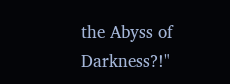the Abyss of Darkness?!"